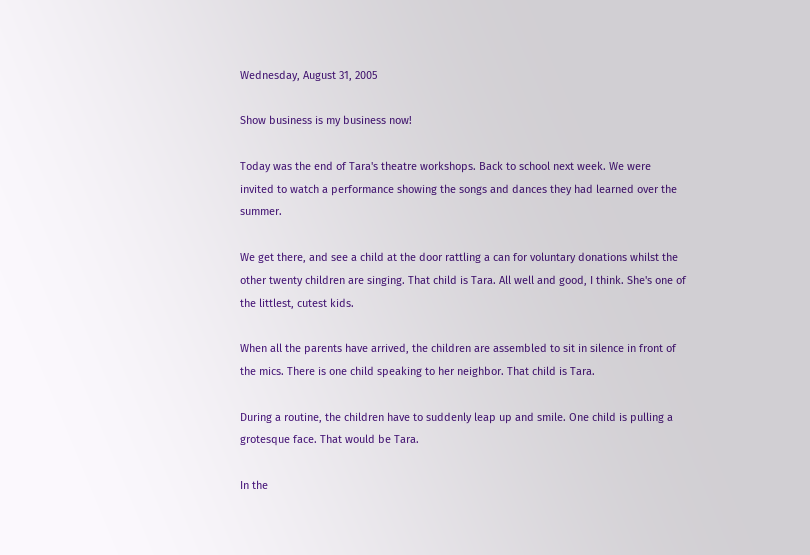Wednesday, August 31, 2005

Show business is my business now!

Today was the end of Tara's theatre workshops. Back to school next week. We were invited to watch a performance showing the songs and dances they had learned over the summer.

We get there, and see a child at the door rattling a can for voluntary donations whilst the other twenty children are singing. That child is Tara. All well and good, I think. She's one of the littlest, cutest kids.

When all the parents have arrived, the children are assembled to sit in silence in front of the mics. There is one child speaking to her neighbor. That child is Tara.

During a routine, the children have to suddenly leap up and smile. One child is pulling a grotesque face. That would be Tara.

In the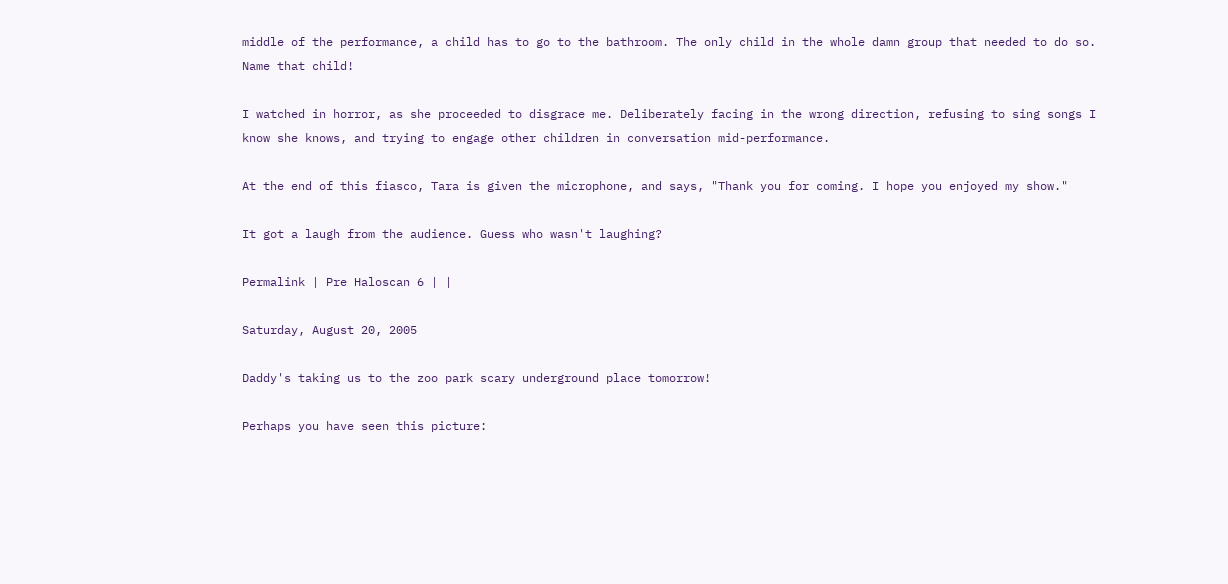middle of the performance, a child has to go to the bathroom. The only child in the whole damn group that needed to do so. Name that child!

I watched in horror, as she proceeded to disgrace me. Deliberately facing in the wrong direction, refusing to sing songs I know she knows, and trying to engage other children in conversation mid-performance.

At the end of this fiasco, Tara is given the microphone, and says, "Thank you for coming. I hope you enjoyed my show."

It got a laugh from the audience. Guess who wasn't laughing?

Permalink | Pre Haloscan 6 | |

Saturday, August 20, 2005

Daddy's taking us to the zoo park scary underground place tomorrow!

Perhaps you have seen this picture: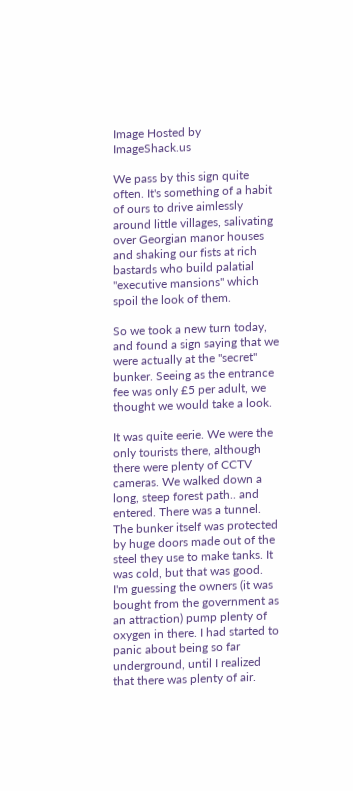Image Hosted by ImageShack.us

We pass by this sign quite often. It's something of a habit of ours to drive aimlessly around little villages, salivating over Georgian manor houses and shaking our fists at rich bastards who build palatial "executive mansions" which spoil the look of them.

So we took a new turn today, and found a sign saying that we were actually at the "secret" bunker. Seeing as the entrance fee was only £5 per adult, we thought we would take a look.

It was quite eerie. We were the only tourists there, although there were plenty of CCTV cameras. We walked down a long, steep forest path.. and entered. There was a tunnel. The bunker itself was protected by huge doors made out of the steel they use to make tanks. It was cold, but that was good. I'm guessing the owners (it was bought from the government as an attraction) pump plenty of oxygen in there. I had started to panic about being so far underground, until I realized that there was plenty of air.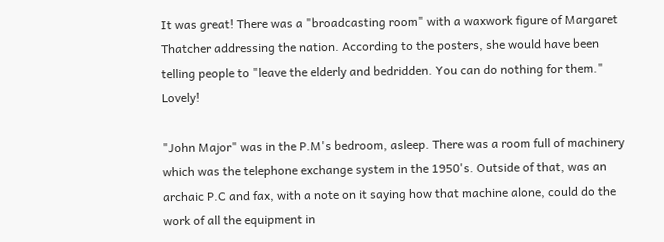It was great! There was a "broadcasting room" with a waxwork figure of Margaret Thatcher addressing the nation. According to the posters, she would have been telling people to "leave the elderly and bedridden. You can do nothing for them." Lovely!

"John Major" was in the P.M's bedroom, asleep. There was a room full of machinery which was the telephone exchange system in the 1950's. Outside of that, was an archaic P.C and fax, with a note on it saying how that machine alone, could do the work of all the equipment in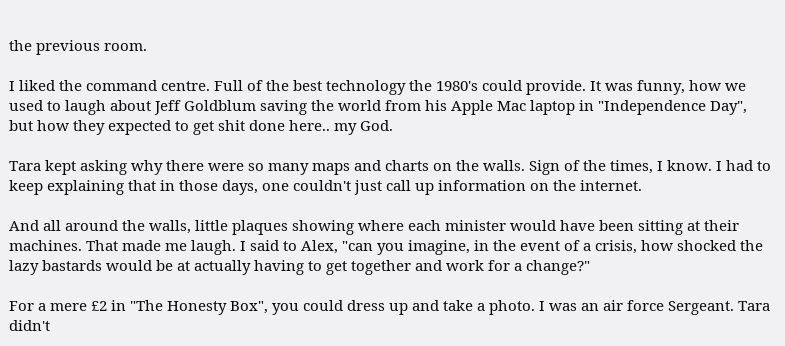the previous room.

I liked the command centre. Full of the best technology the 1980's could provide. It was funny, how we used to laugh about Jeff Goldblum saving the world from his Apple Mac laptop in "Independence Day", but how they expected to get shit done here.. my God.

Tara kept asking why there were so many maps and charts on the walls. Sign of the times, I know. I had to keep explaining that in those days, one couldn't just call up information on the internet.

And all around the walls, little plaques showing where each minister would have been sitting at their machines. That made me laugh. I said to Alex, "can you imagine, in the event of a crisis, how shocked the lazy bastards would be at actually having to get together and work for a change?"

For a mere £2 in "The Honesty Box", you could dress up and take a photo. I was an air force Sergeant. Tara didn't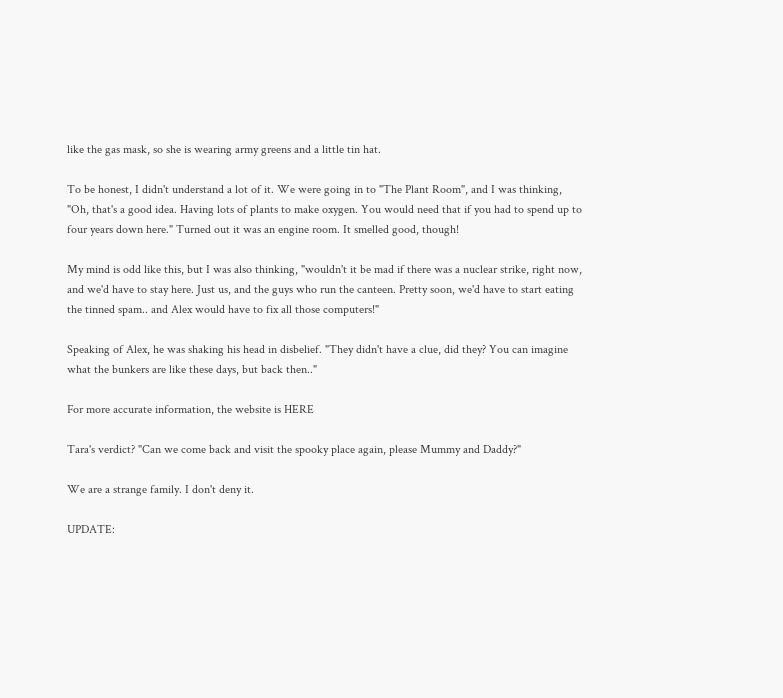like the gas mask, so she is wearing army greens and a little tin hat.

To be honest, I didn't understand a lot of it. We were going in to "The Plant Room", and I was thinking, "Oh, that's a good idea. Having lots of plants to make oxygen. You would need that if you had to spend up to four years down here." Turned out it was an engine room. It smelled good, though!

My mind is odd like this, but I was also thinking, "wouldn't it be mad if there was a nuclear strike, right now, and we'd have to stay here. Just us, and the guys who run the canteen. Pretty soon, we'd have to start eating the tinned spam.. and Alex would have to fix all those computers!"

Speaking of Alex, he was shaking his head in disbelief. "They didn't have a clue, did they? You can imagine what the bunkers are like these days, but back then.."

For more accurate information, the website is HERE

Tara's verdict? "Can we come back and visit the spooky place again, please Mummy and Daddy?"

We are a strange family. I don't deny it.

UPDATE: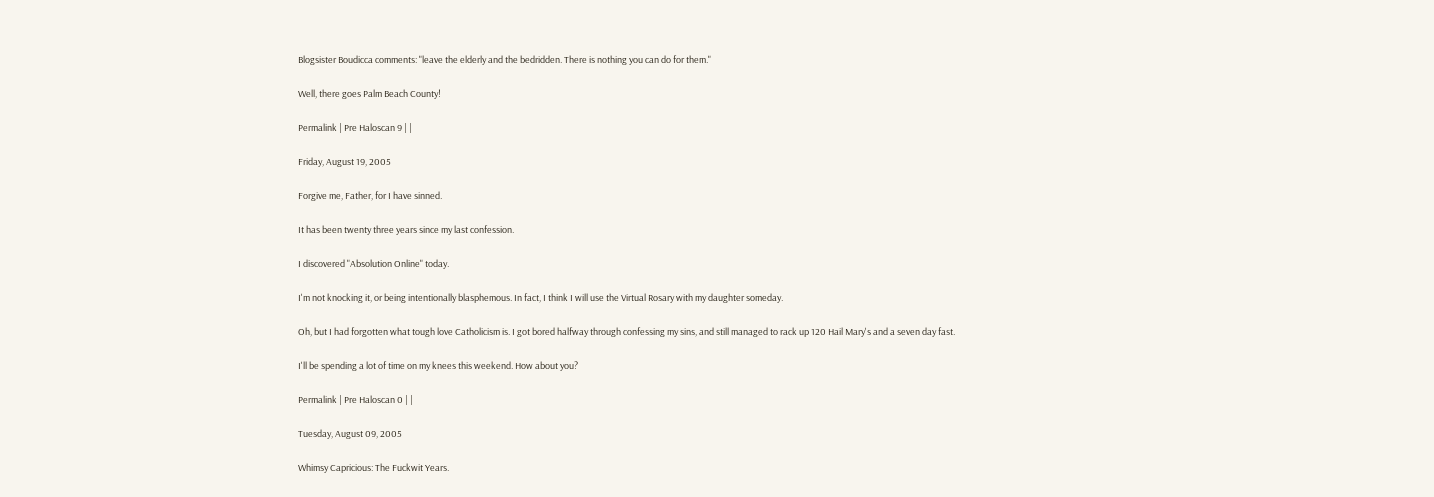Blogsister Boudicca comments: "leave the elderly and the bedridden. There is nothing you can do for them."

Well, there goes Palm Beach County!

Permalink | Pre Haloscan 9 | |

Friday, August 19, 2005

Forgive me, Father, for I have sinned.

It has been twenty three years since my last confession.

I discovered "Absolution Online" today.

I'm not knocking it, or being intentionally blasphemous. In fact, I think I will use the Virtual Rosary with my daughter someday.

Oh, but I had forgotten what tough love Catholicism is. I got bored halfway through confessing my sins, and still managed to rack up 120 Hail Mary's and a seven day fast.

I'll be spending a lot of time on my knees this weekend. How about you?

Permalink | Pre Haloscan 0 | |

Tuesday, August 09, 2005

Whimsy Capricious: The Fuckwit Years.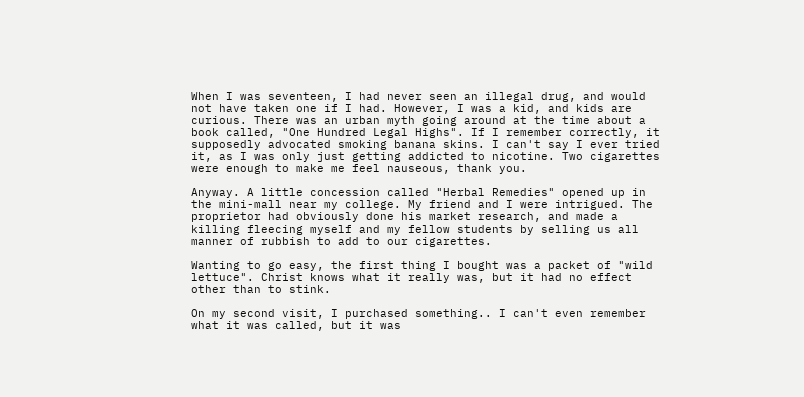When I was seventeen, I had never seen an illegal drug, and would not have taken one if I had. However, I was a kid, and kids are curious. There was an urban myth going around at the time about a book called, "One Hundred Legal Highs". If I remember correctly, it supposedly advocated smoking banana skins. I can't say I ever tried it, as I was only just getting addicted to nicotine. Two cigarettes were enough to make me feel nauseous, thank you.

Anyway. A little concession called "Herbal Remedies" opened up in the mini-mall near my college. My friend and I were intrigued. The proprietor had obviously done his market research, and made a killing fleecing myself and my fellow students by selling us all manner of rubbish to add to our cigarettes.

Wanting to go easy, the first thing I bought was a packet of "wild lettuce". Christ knows what it really was, but it had no effect other than to stink.

On my second visit, I purchased something.. I can't even remember what it was called, but it was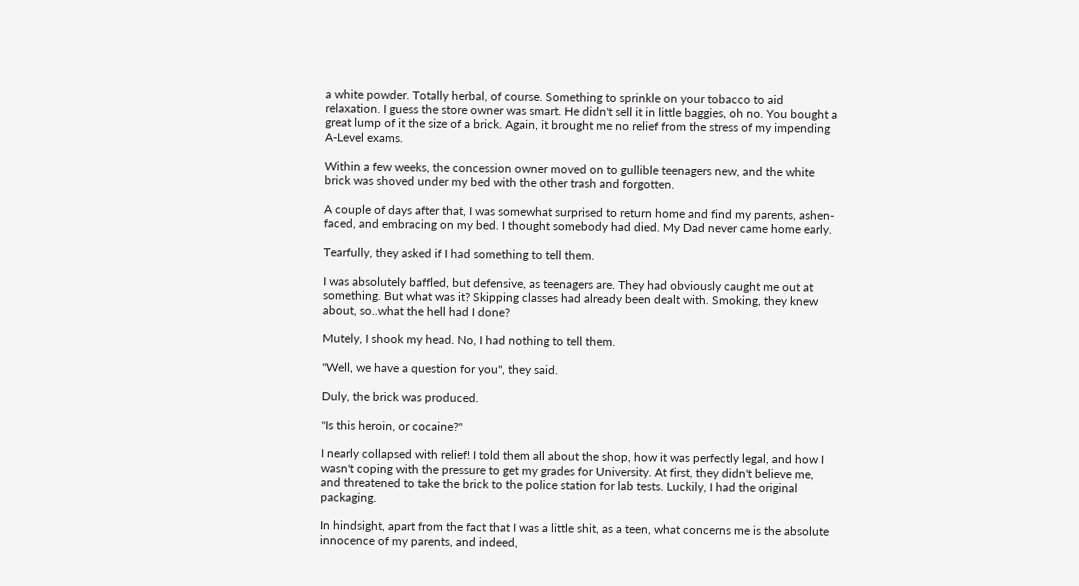a white powder. Totally herbal, of course. Something to sprinkle on your tobacco to aid relaxation. I guess the store owner was smart. He didn't sell it in little baggies, oh no. You bought a great lump of it the size of a brick. Again, it brought me no relief from the stress of my impending A-Level exams.

Within a few weeks, the concession owner moved on to gullible teenagers new, and the white brick was shoved under my bed with the other trash and forgotten.

A couple of days after that, I was somewhat surprised to return home and find my parents, ashen-faced, and embracing on my bed. I thought somebody had died. My Dad never came home early.

Tearfully, they asked if I had something to tell them.

I was absolutely baffled, but defensive, as teenagers are. They had obviously caught me out at something. But what was it? Skipping classes had already been dealt with. Smoking, they knew about, so..what the hell had I done?

Mutely, I shook my head. No, I had nothing to tell them.

"Well, we have a question for you", they said.

Duly, the brick was produced.

"Is this heroin, or cocaine?"

I nearly collapsed with relief! I told them all about the shop, how it was perfectly legal, and how I wasn't coping with the pressure to get my grades for University. At first, they didn't believe me, and threatened to take the brick to the police station for lab tests. Luckily, I had the original packaging.

In hindsight, apart from the fact that I was a little shit, as a teen, what concerns me is the absolute innocence of my parents, and indeed,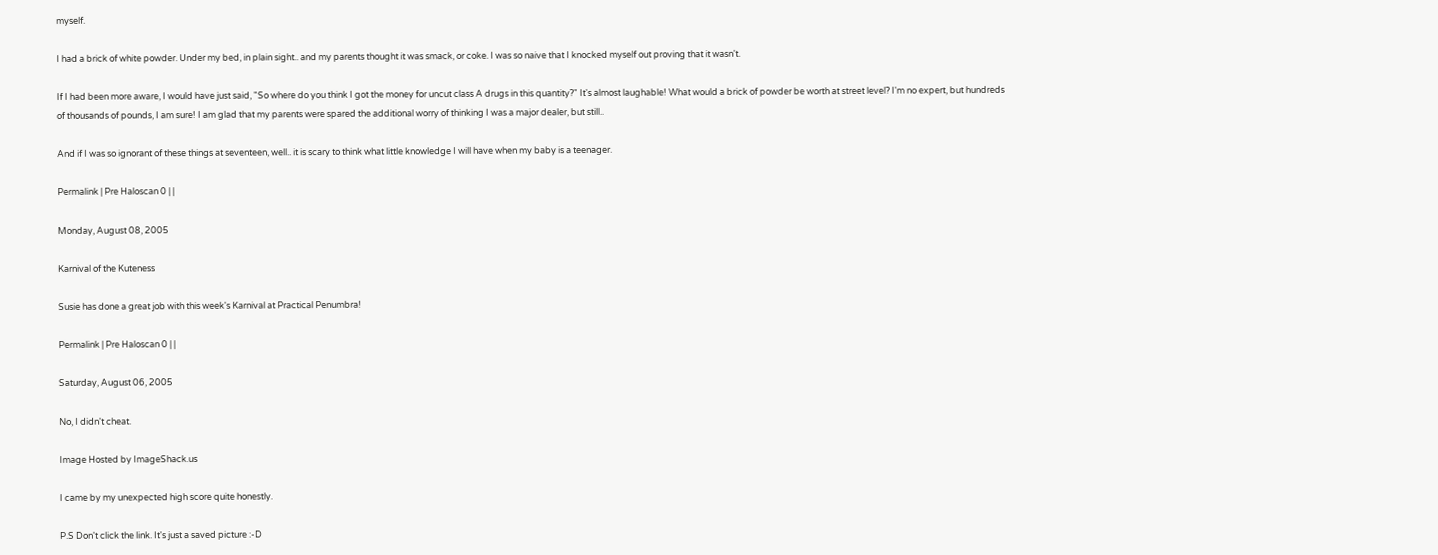myself.

I had a brick of white powder. Under my bed, in plain sight.. and my parents thought it was smack, or coke. I was so naive that I knocked myself out proving that it wasn't.

If I had been more aware, I would have just said, "So where do you think I got the money for uncut class A drugs in this quantity?" It's almost laughable! What would a brick of powder be worth at street level? I'm no expert, but hundreds of thousands of pounds, I am sure! I am glad that my parents were spared the additional worry of thinking I was a major dealer, but still..

And if I was so ignorant of these things at seventeen, well.. it is scary to think what little knowledge I will have when my baby is a teenager.

Permalink | Pre Haloscan 0 | |

Monday, August 08, 2005

Karnival of the Kuteness

Susie has done a great job with this week's Karnival at Practical Penumbra!

Permalink | Pre Haloscan 0 | |

Saturday, August 06, 2005

No, I didn't cheat.

Image Hosted by ImageShack.us

I came by my unexpected high score quite honestly.

P.S Don't click the link. It's just a saved picture :-D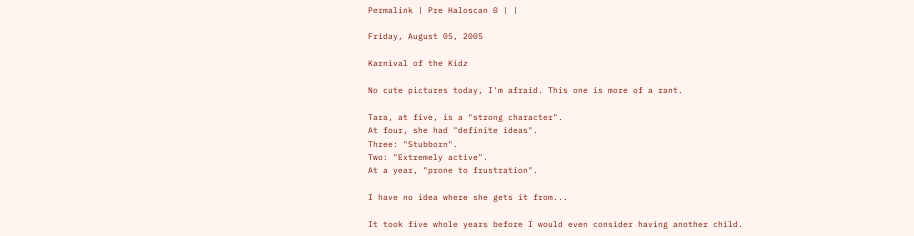Permalink | Pre Haloscan 0 | |

Friday, August 05, 2005

Karnival of the Kidz

No cute pictures today, I'm afraid. This one is more of a rant.

Tara, at five, is a "strong character".
At four, she had "definite ideas".
Three: "Stubborn".
Two: "Extremely active".
At a year, "prone to frustration".

I have no idea where she gets it from...

It took five whole years before I would even consider having another child.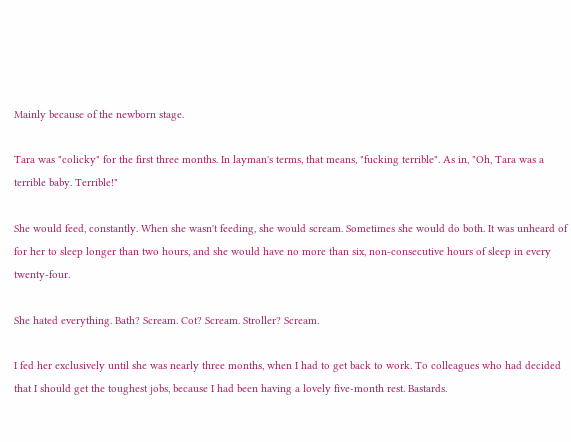Mainly because of the newborn stage.

Tara was "colicky" for the first three months. In layman's terms, that means, "fucking terrible". As in, "Oh, Tara was a terrible baby. Terrible!"

She would feed, constantly. When she wasn't feeding, she would scream. Sometimes she would do both. It was unheard of for her to sleep longer than two hours, and she would have no more than six, non-consecutive hours of sleep in every twenty-four.

She hated everything. Bath? Scream. Cot? Scream. Stroller? Scream.

I fed her exclusively until she was nearly three months, when I had to get back to work. To colleagues who had decided that I should get the toughest jobs, because I had been having a lovely five-month rest. Bastards.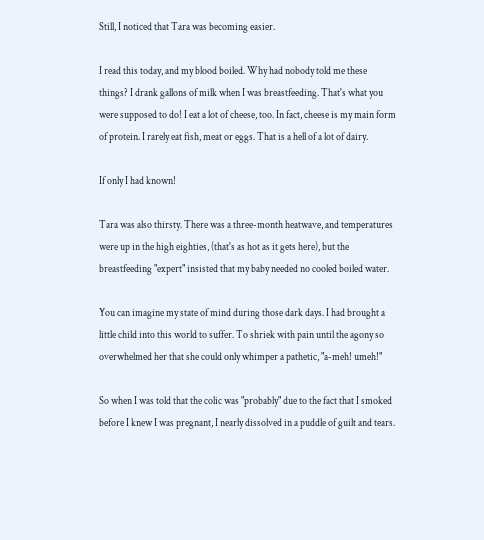Still, I noticed that Tara was becoming easier.

I read this today, and my blood boiled. Why had nobody told me these things? I drank gallons of milk when I was breastfeeding. That's what you were supposed to do! I eat a lot of cheese, too. In fact, cheese is my main form of protein. I rarely eat fish, meat or eggs. That is a hell of a lot of dairy.

If only I had known!

Tara was also thirsty. There was a three-month heatwave, and temperatures were up in the high eighties, (that's as hot as it gets here), but the breastfeeding "expert" insisted that my baby needed no cooled boiled water.

You can imagine my state of mind during those dark days. I had brought a little child into this world to suffer. To shriek with pain until the agony so overwhelmed her that she could only whimper a pathetic, "a-meh! umeh!"

So when I was told that the colic was "probably" due to the fact that I smoked before I knew I was pregnant, I nearly dissolved in a puddle of guilt and tears.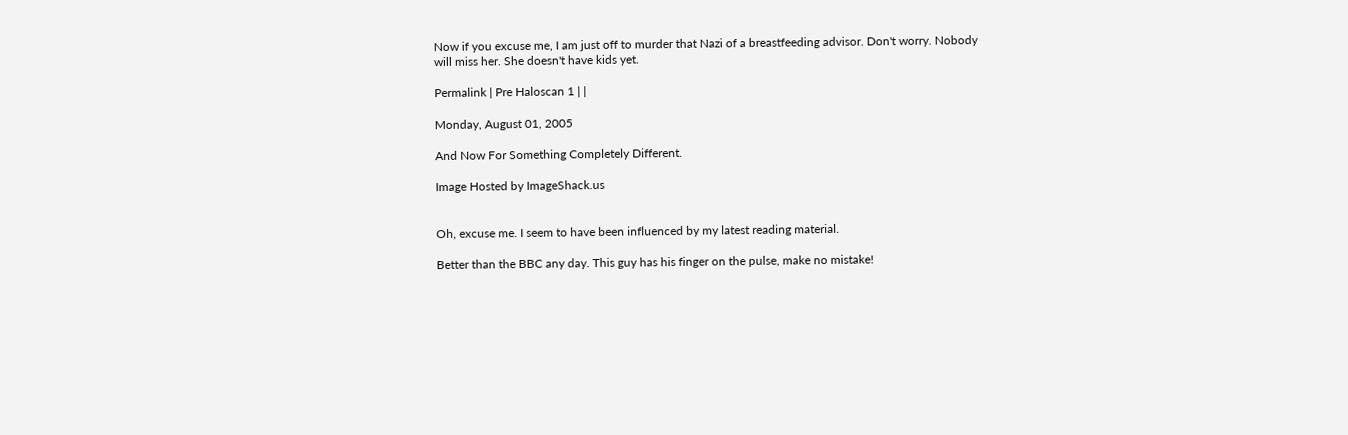Now if you excuse me, I am just off to murder that Nazi of a breastfeeding advisor. Don't worry. Nobody will miss her. She doesn't have kids yet.

Permalink | Pre Haloscan 1 | |

Monday, August 01, 2005

And Now For Something Completely Different.

Image Hosted by ImageShack.us


Oh, excuse me. I seem to have been influenced by my latest reading material.

Better than the BBC any day. This guy has his finger on the pulse, make no mistake!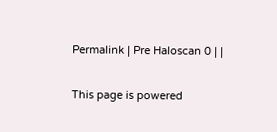Permalink | Pre Haloscan 0 | |

This page is powered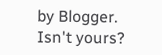by Blogger. Isn't yours?